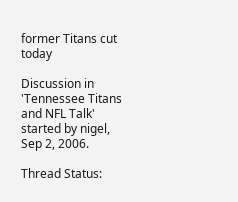former Titans cut today

Discussion in 'Tennessee Titans and NFL Talk' started by nigel, Sep 2, 2006.

Thread Status: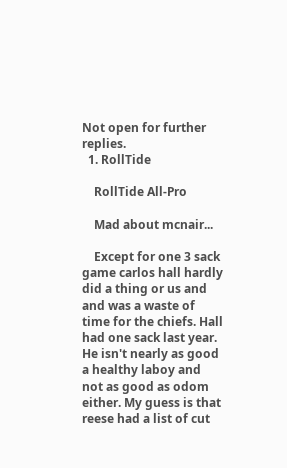Not open for further replies.
  1. RollTide

    RollTide All-Pro

    Mad about mcnair...

    Except for one 3 sack game carlos hall hardly did a thing or us and and was a waste of time for the chiefs. Hall had one sack last year. He isn't nearly as good a healthy laboy and not as good as odom either. My guess is that reese had a list of cut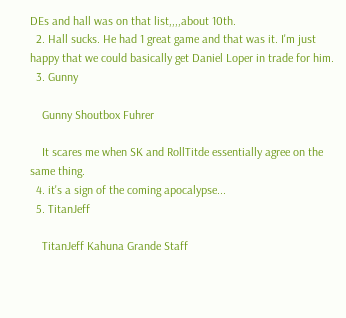DEs and hall was on that list,,,,about 10th.
  2. Hall sucks. He had 1 great game and that was it. I'm just happy that we could basically get Daniel Loper in trade for him.
  3. Gunny

    Gunny Shoutbox Fuhrer

    It scares me when SK and RollTitde essentially agree on the same thing.
  4. it's a sign of the coming apocalypse...
  5. TitanJeff

    TitanJeff Kahuna Grande Staff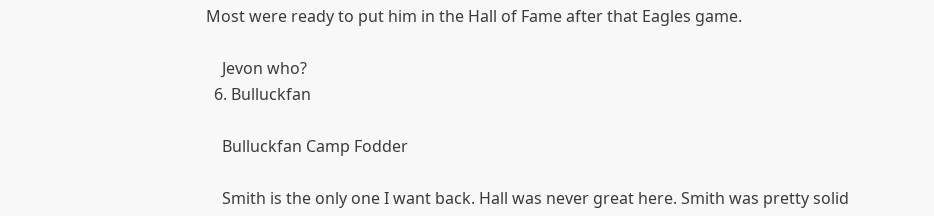Most were ready to put him in the Hall of Fame after that Eagles game.

    Jevon who?
  6. Bulluckfan

    Bulluckfan Camp Fodder

    Smith is the only one I want back. Hall was never great here. Smith was pretty solid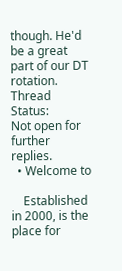though. He'd be a great part of our DT rotation.
Thread Status:
Not open for further replies.
  • Welcome to

    Established in 2000, is the place for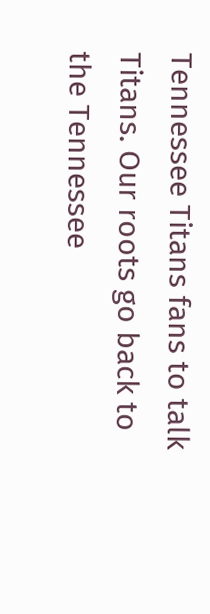Tennessee Titans fans to talk Titans. Our roots go back to the Tennessee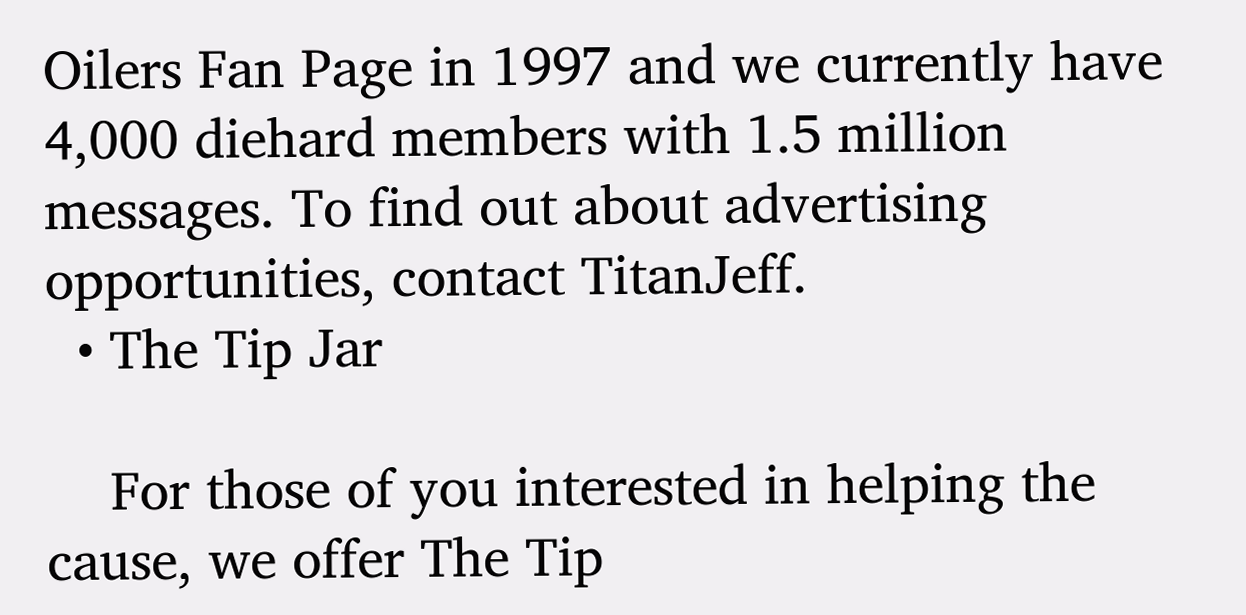Oilers Fan Page in 1997 and we currently have 4,000 diehard members with 1.5 million messages. To find out about advertising opportunities, contact TitanJeff.
  • The Tip Jar

    For those of you interested in helping the cause, we offer The Tip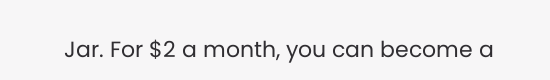Jar. For $2 a month, you can become a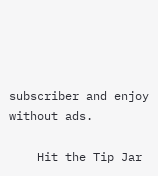subscriber and enjoy without ads.

    Hit the Tip Jar